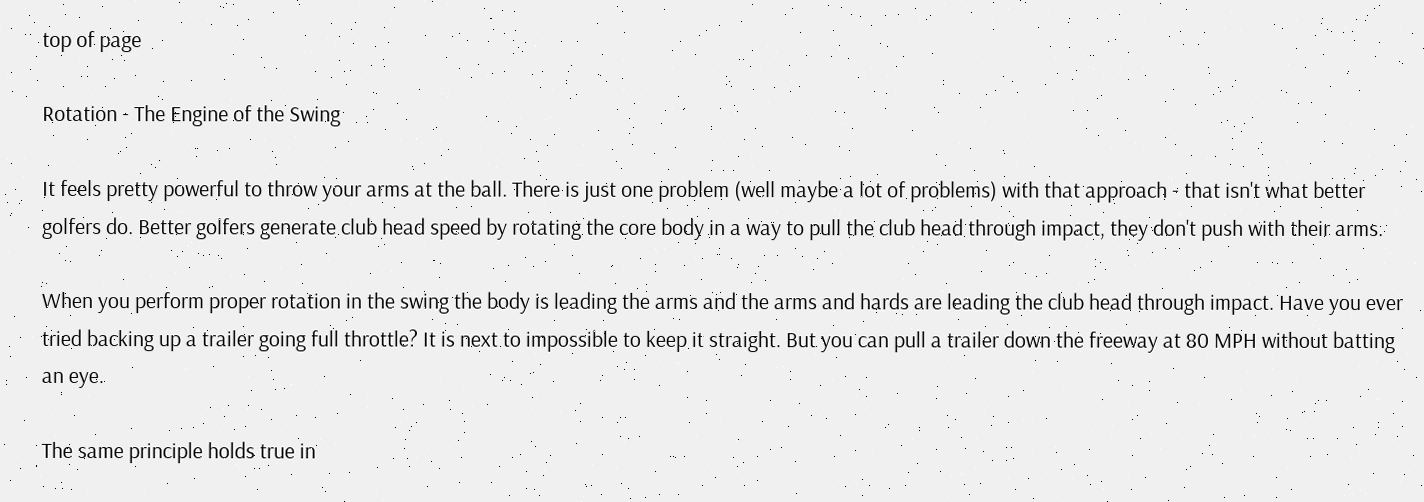top of page

Rotation - The Engine of the Swing

It feels pretty powerful to throw your arms at the ball. There is just one problem (well maybe a lot of problems) with that approach - that isn't what better golfers do. Better golfers generate club head speed by rotating the core body in a way to pull the club head through impact, they don't push with their arms.

When you perform proper rotation in the swing the body is leading the arms and the arms and hards are leading the club head through impact. Have you ever tried backing up a trailer going full throttle? It is next to impossible to keep it straight. But you can pull a trailer down the freeway at 80 MPH without batting an eye.

The same principle holds true in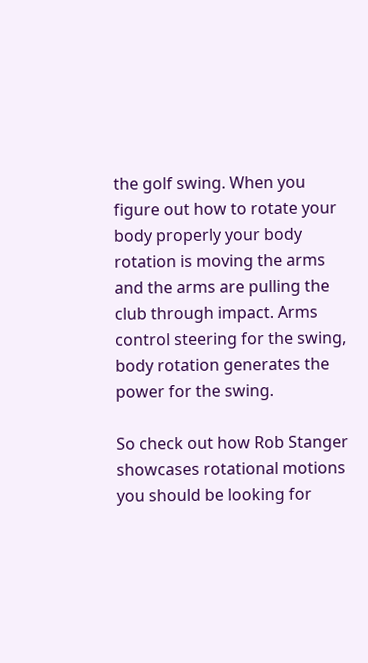the golf swing. When you figure out how to rotate your body properly your body rotation is moving the arms and the arms are pulling the club through impact. Arms control steering for the swing, body rotation generates the power for the swing.

So check out how Rob Stanger showcases rotational motions you should be looking for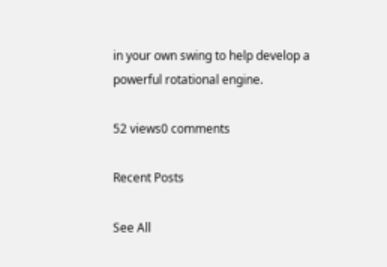in your own swing to help develop a powerful rotational engine.

52 views0 comments

Recent Posts

See All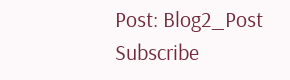Post: Blog2_Post
Subscribe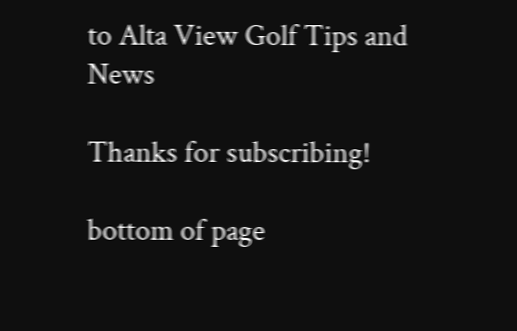to Alta View Golf Tips and News

Thanks for subscribing!

bottom of page